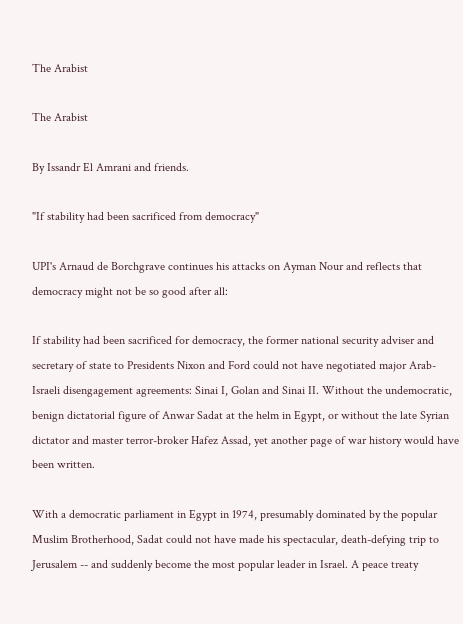The Arabist

The Arabist

By Issandr El Amrani and friends.

"If stability had been sacrificed from democracy"

UPI's Arnaud de Borchgrave continues his attacks on Ayman Nour and reflects that democracy might not be so good after all:

If stability had been sacrificed for democracy, the former national security adviser and secretary of state to Presidents Nixon and Ford could not have negotiated major Arab-Israeli disengagement agreements: Sinai I, Golan and Sinai II. Without the undemocratic, benign dictatorial figure of Anwar Sadat at the helm in Egypt, or without the late Syrian dictator and master terror-broker Hafez Assad, yet another page of war history would have been written.

With a democratic parliament in Egypt in 1974, presumably dominated by the popular Muslim Brotherhood, Sadat could not have made his spectacular, death-defying trip to Jerusalem -- and suddenly become the most popular leader in Israel. A peace treaty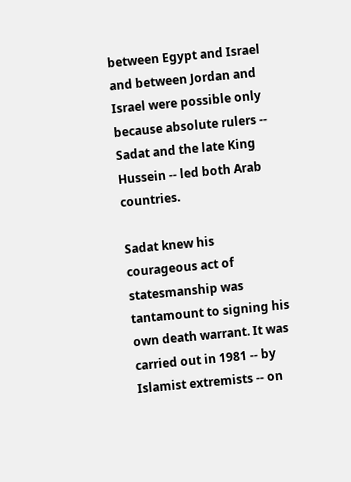between Egypt and Israel and between Jordan and Israel were possible only because absolute rulers -- Sadat and the late King Hussein -- led both Arab countries.

Sadat knew his courageous act of statesmanship was tantamount to signing his own death warrant. It was carried out in 1981 -- by Islamist extremists -- on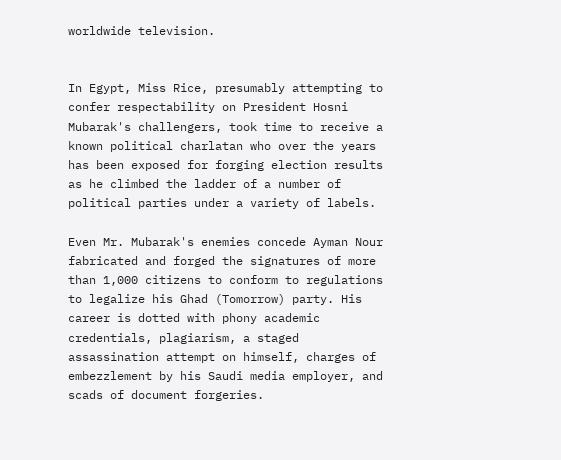worldwide television.


In Egypt, Miss Rice, presumably attempting to confer respectability on President Hosni Mubarak's challengers, took time to receive a known political charlatan who over the years has been exposed for forging election results as he climbed the ladder of a number of political parties under a variety of labels.

Even Mr. Mubarak's enemies concede Ayman Nour fabricated and forged the signatures of more than 1,000 citizens to conform to regulations to legalize his Ghad (Tomorrow) party. His career is dotted with phony academic credentials, plagiarism, a staged assassination attempt on himself, charges of embezzlement by his Saudi media employer, and scads of document forgeries.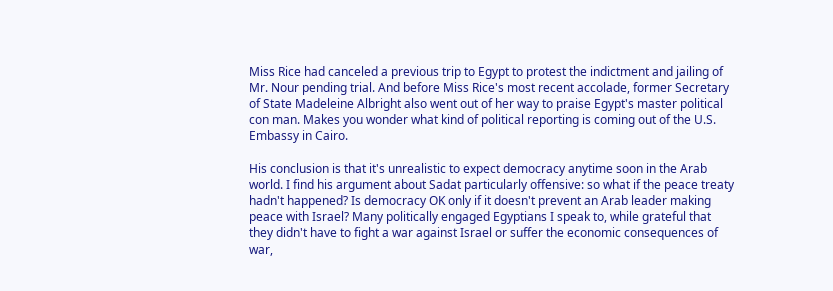Miss Rice had canceled a previous trip to Egypt to protest the indictment and jailing of Mr. Nour pending trial. And before Miss Rice's most recent accolade, former Secretary of State Madeleine Albright also went out of her way to praise Egypt's master political con man. Makes you wonder what kind of political reporting is coming out of the U.S. Embassy in Cairo.

His conclusion is that it's unrealistic to expect democracy anytime soon in the Arab world. I find his argument about Sadat particularly offensive: so what if the peace treaty hadn't happened? Is democracy OK only if it doesn't prevent an Arab leader making peace with Israel? Many politically engaged Egyptians I speak to, while grateful that they didn't have to fight a war against Israel or suffer the economic consequences of war,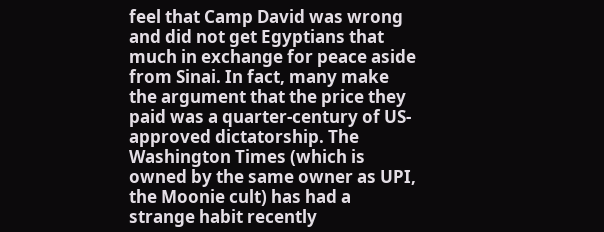feel that Camp David was wrong and did not get Egyptians that much in exchange for peace aside from Sinai. In fact, many make the argument that the price they paid was a quarter-century of US-approved dictatorship. The Washington Times (which is owned by the same owner as UPI, the Moonie cult) has had a strange habit recently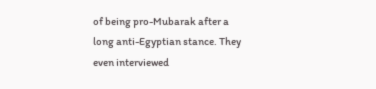of being pro-Mubarak after a long anti-Egyptian stance. They even interviewed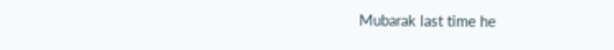Mubarak last time he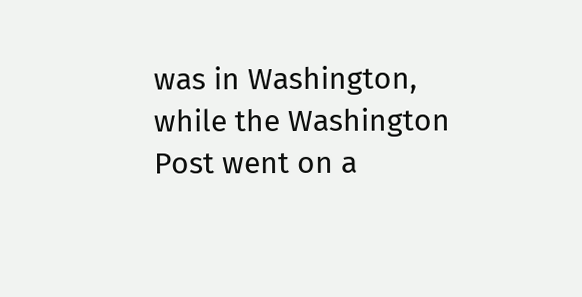was in Washington, while the Washington Post went on a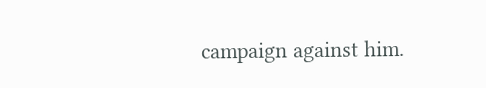campaign against him.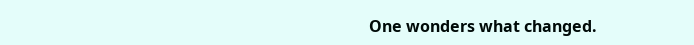One wonders what changed.